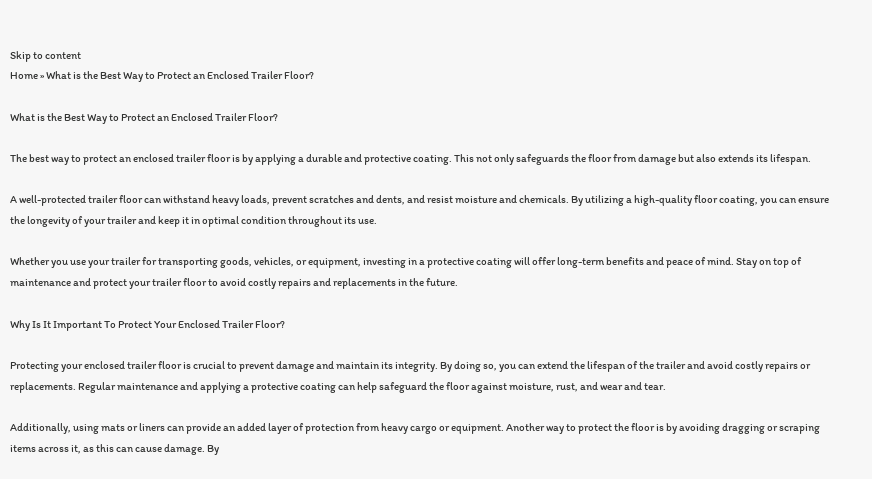Skip to content
Home » What is the Best Way to Protect an Enclosed Trailer Floor?

What is the Best Way to Protect an Enclosed Trailer Floor?

The best way to protect an enclosed trailer floor is by applying a durable and protective coating. This not only safeguards the floor from damage but also extends its lifespan.

A well-protected trailer floor can withstand heavy loads, prevent scratches and dents, and resist moisture and chemicals. By utilizing a high-quality floor coating, you can ensure the longevity of your trailer and keep it in optimal condition throughout its use.

Whether you use your trailer for transporting goods, vehicles, or equipment, investing in a protective coating will offer long-term benefits and peace of mind. Stay on top of maintenance and protect your trailer floor to avoid costly repairs and replacements in the future.

Why Is It Important To Protect Your Enclosed Trailer Floor?

Protecting your enclosed trailer floor is crucial to prevent damage and maintain its integrity. By doing so, you can extend the lifespan of the trailer and avoid costly repairs or replacements. Regular maintenance and applying a protective coating can help safeguard the floor against moisture, rust, and wear and tear.

Additionally, using mats or liners can provide an added layer of protection from heavy cargo or equipment. Another way to protect the floor is by avoiding dragging or scraping items across it, as this can cause damage. By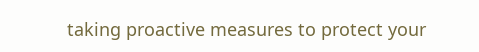taking proactive measures to protect your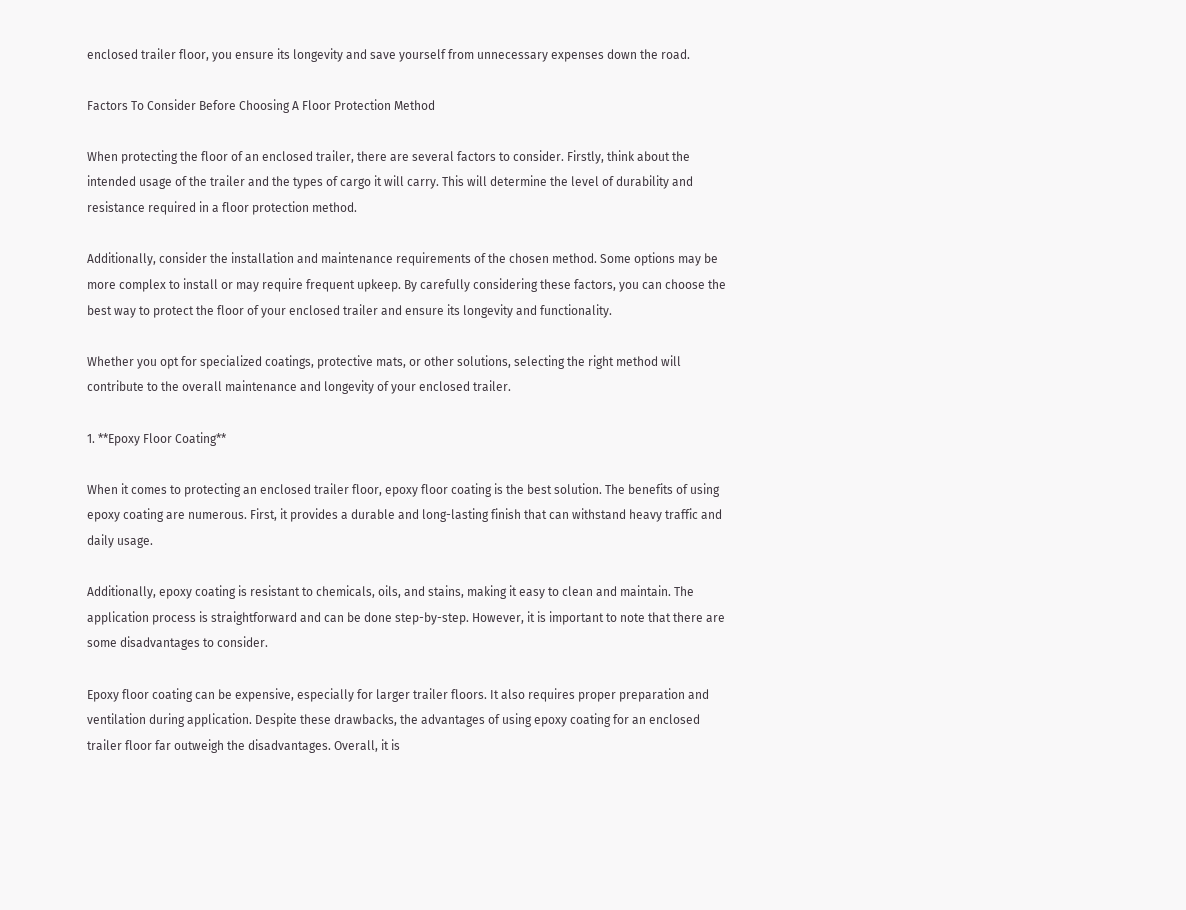enclosed trailer floor, you ensure its longevity and save yourself from unnecessary expenses down the road.

Factors To Consider Before Choosing A Floor Protection Method

When protecting the floor of an enclosed trailer, there are several factors to consider. Firstly, think about the intended usage of the trailer and the types of cargo it will carry. This will determine the level of durability and resistance required in a floor protection method.

Additionally, consider the installation and maintenance requirements of the chosen method. Some options may be more complex to install or may require frequent upkeep. By carefully considering these factors, you can choose the best way to protect the floor of your enclosed trailer and ensure its longevity and functionality.

Whether you opt for specialized coatings, protective mats, or other solutions, selecting the right method will contribute to the overall maintenance and longevity of your enclosed trailer.

1. **Epoxy Floor Coating**

When it comes to protecting an enclosed trailer floor, epoxy floor coating is the best solution. The benefits of using epoxy coating are numerous. First, it provides a durable and long-lasting finish that can withstand heavy traffic and daily usage.

Additionally, epoxy coating is resistant to chemicals, oils, and stains, making it easy to clean and maintain. The application process is straightforward and can be done step-by-step. However, it is important to note that there are some disadvantages to consider.

Epoxy floor coating can be expensive, especially for larger trailer floors. It also requires proper preparation and ventilation during application. Despite these drawbacks, the advantages of using epoxy coating for an enclosed trailer floor far outweigh the disadvantages. Overall, it is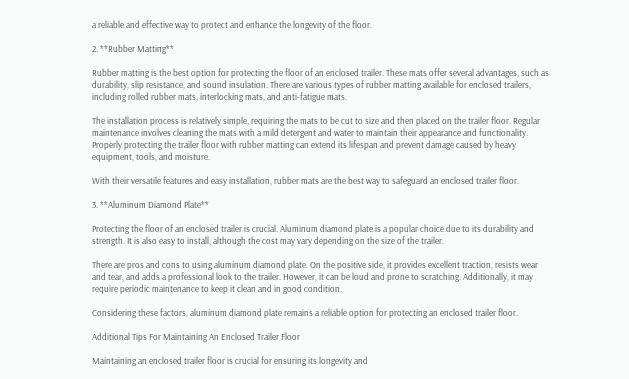a reliable and effective way to protect and enhance the longevity of the floor.

2. **Rubber Matting**

Rubber matting is the best option for protecting the floor of an enclosed trailer. These mats offer several advantages, such as durability, slip resistance, and sound insulation. There are various types of rubber matting available for enclosed trailers, including rolled rubber mats, interlocking mats, and anti-fatigue mats.

The installation process is relatively simple, requiring the mats to be cut to size and then placed on the trailer floor. Regular maintenance involves cleaning the mats with a mild detergent and water to maintain their appearance and functionality. Properly protecting the trailer floor with rubber matting can extend its lifespan and prevent damage caused by heavy equipment, tools, and moisture.

With their versatile features and easy installation, rubber mats are the best way to safeguard an enclosed trailer floor.

3. **Aluminum Diamond Plate**

Protecting the floor of an enclosed trailer is crucial. Aluminum diamond plate is a popular choice due to its durability and strength. It is also easy to install, although the cost may vary depending on the size of the trailer.

There are pros and cons to using aluminum diamond plate. On the positive side, it provides excellent traction, resists wear and tear, and adds a professional look to the trailer. However, it can be loud and prone to scratching. Additionally, it may require periodic maintenance to keep it clean and in good condition.

Considering these factors, aluminum diamond plate remains a reliable option for protecting an enclosed trailer floor.

Additional Tips For Maintaining An Enclosed Trailer Floor

Maintaining an enclosed trailer floor is crucial for ensuring its longevity and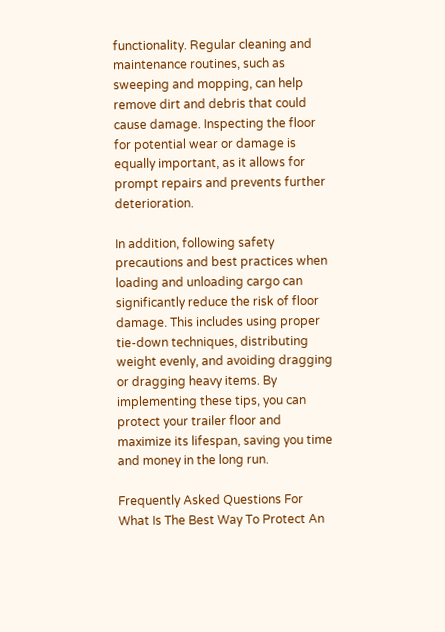functionality. Regular cleaning and maintenance routines, such as sweeping and mopping, can help remove dirt and debris that could cause damage. Inspecting the floor for potential wear or damage is equally important, as it allows for prompt repairs and prevents further deterioration.

In addition, following safety precautions and best practices when loading and unloading cargo can significantly reduce the risk of floor damage. This includes using proper tie-down techniques, distributing weight evenly, and avoiding dragging or dragging heavy items. By implementing these tips, you can protect your trailer floor and maximize its lifespan, saving you time and money in the long run.

Frequently Asked Questions For What Is The Best Way To Protect An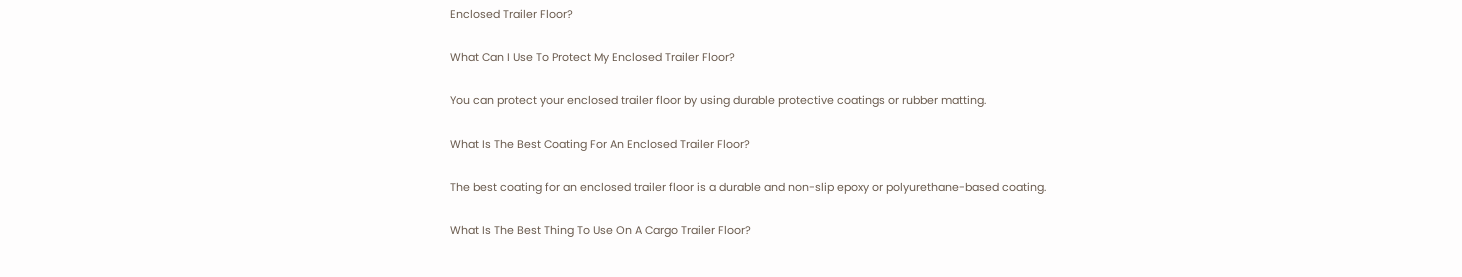Enclosed Trailer Floor?

What Can I Use To Protect My Enclosed Trailer Floor?

You can protect your enclosed trailer floor by using durable protective coatings or rubber matting.

What Is The Best Coating For An Enclosed Trailer Floor?

The best coating for an enclosed trailer floor is a durable and non-slip epoxy or polyurethane-based coating.

What Is The Best Thing To Use On A Cargo Trailer Floor?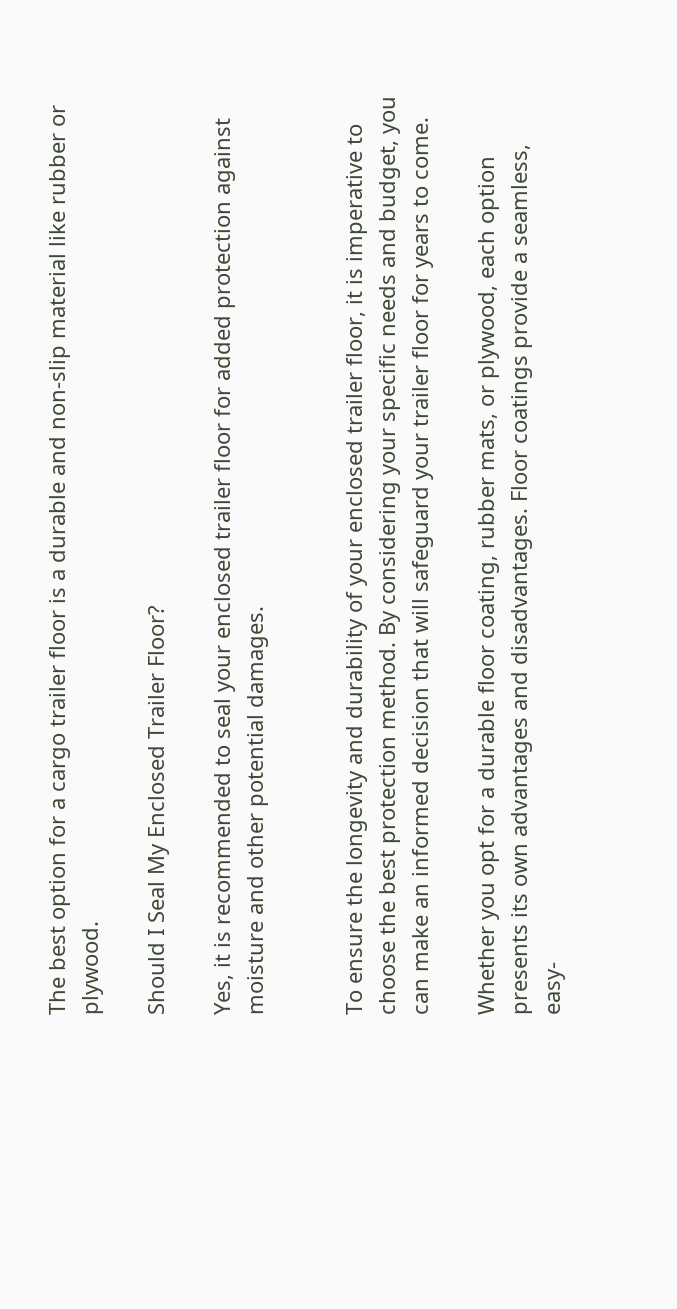The best option for a cargo trailer floor is a durable and non-slip material like rubber or plywood.

Should I Seal My Enclosed Trailer Floor?

Yes, it is recommended to seal your enclosed trailer floor for added protection against moisture and other potential damages.


To ensure the longevity and durability of your enclosed trailer floor, it is imperative to choose the best protection method. By considering your specific needs and budget, you can make an informed decision that will safeguard your trailer floor for years to come.

Whether you opt for a durable floor coating, rubber mats, or plywood, each option presents its own advantages and disadvantages. Floor coatings provide a seamless, easy-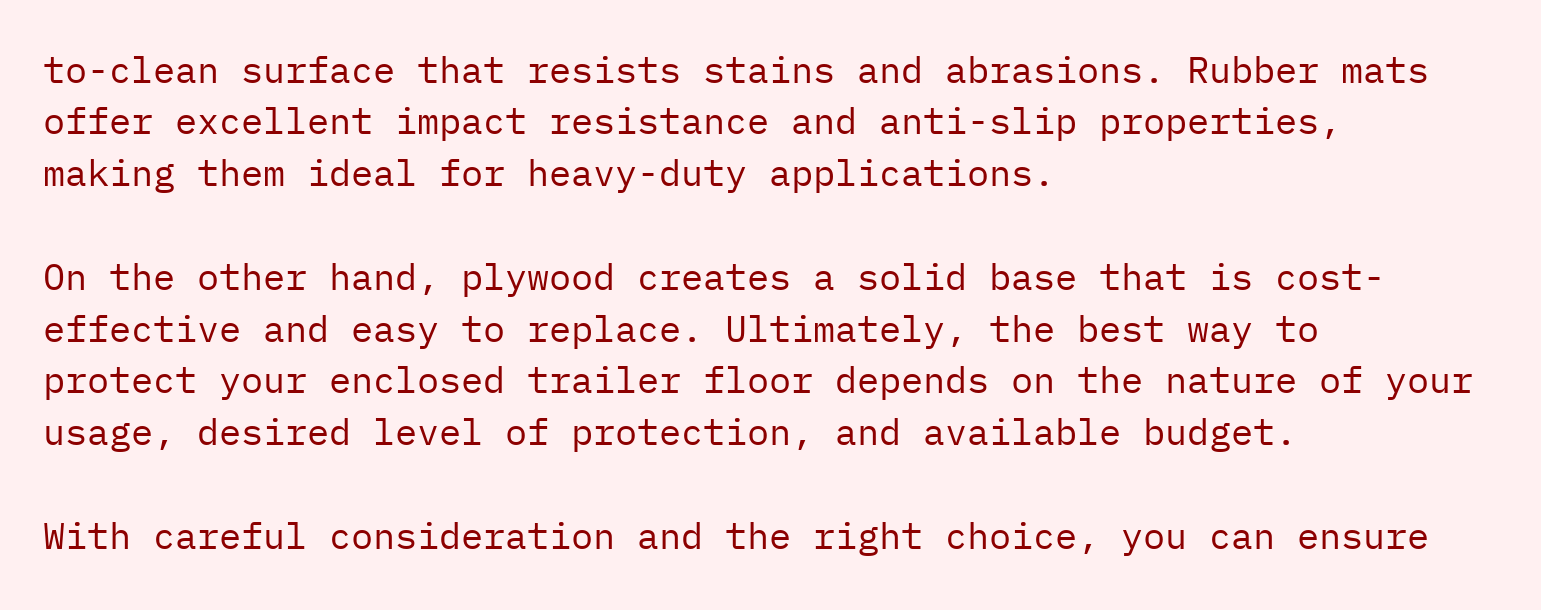to-clean surface that resists stains and abrasions. Rubber mats offer excellent impact resistance and anti-slip properties, making them ideal for heavy-duty applications.

On the other hand, plywood creates a solid base that is cost-effective and easy to replace. Ultimately, the best way to protect your enclosed trailer floor depends on the nature of your usage, desired level of protection, and available budget.

With careful consideration and the right choice, you can ensure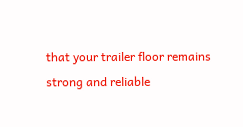that your trailer floor remains strong and reliable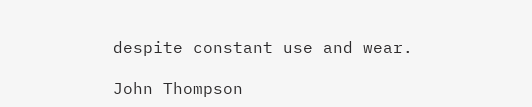despite constant use and wear.

John Thompson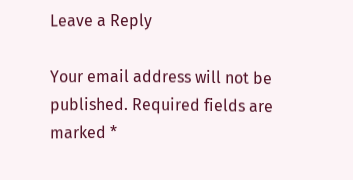Leave a Reply

Your email address will not be published. Required fields are marked *